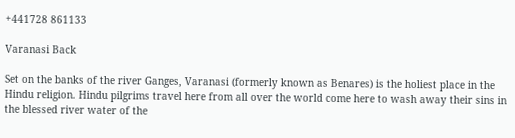+441728 861133

Varanasi Back

Set on the banks of the river Ganges, Varanasi (formerly known as Benares) is the holiest place in the Hindu religion. Hindu pilgrims travel here from all over the world come here to wash away their sins in the blessed river water of the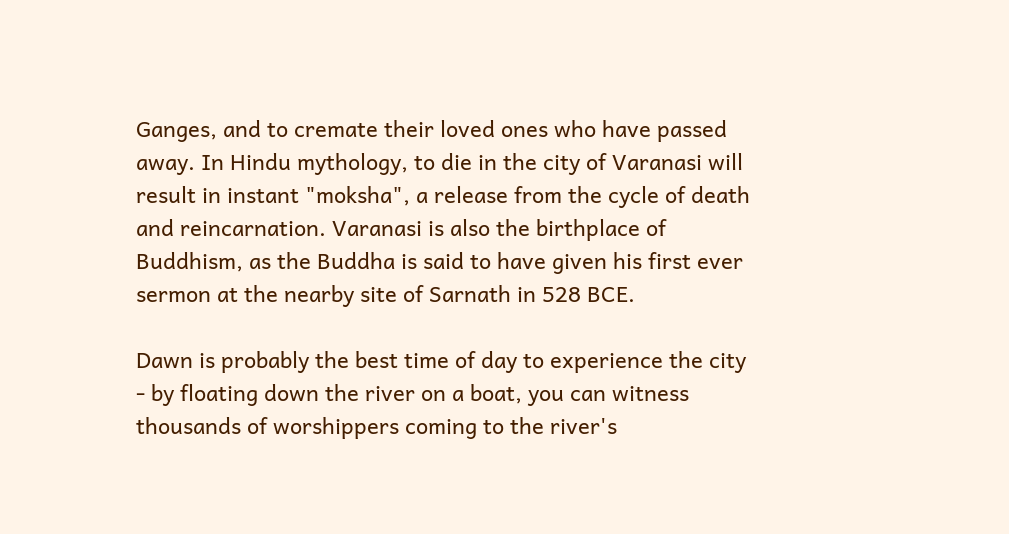Ganges, and to cremate their loved ones who have passed away. In Hindu mythology, to die in the city of Varanasi will result in instant "moksha", a release from the cycle of death and reincarnation. Varanasi is also the birthplace of Buddhism, as the Buddha is said to have given his first ever sermon at the nearby site of Sarnath in 528 BCE.

Dawn is probably the best time of day to experience the city - by floating down the river on a boat, you can witness thousands of worshippers coming to the river's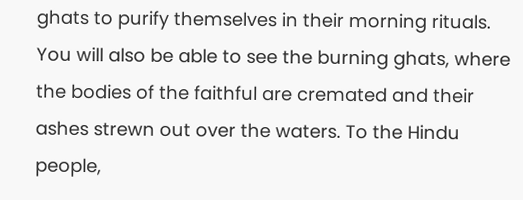ghats to purify themselves in their morning rituals. You will also be able to see the burning ghats, where the bodies of the faithful are cremated and their ashes strewn out over the waters. To the Hindu people,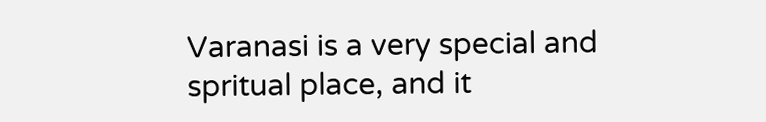Varanasi is a very special and spritual place, and it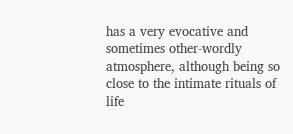has a very evocative and sometimes other-wordly atmosphere, although being so close to the intimate rituals of life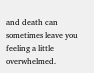and death can sometimes leave you feeling a little overwhelmed.